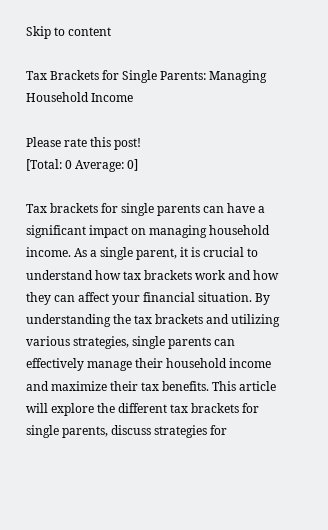Skip to content

Tax Brackets for Single Parents: Managing Household Income

Please rate this post!
[Total: 0 Average: 0]

Tax brackets for single parents can have a significant impact on managing household income. As a single parent, it is crucial to understand how tax brackets work and how they can affect your financial situation. By understanding the tax brackets and utilizing various strategies, single parents can effectively manage their household income and maximize their tax benefits. This article will explore the different tax brackets for single parents, discuss strategies for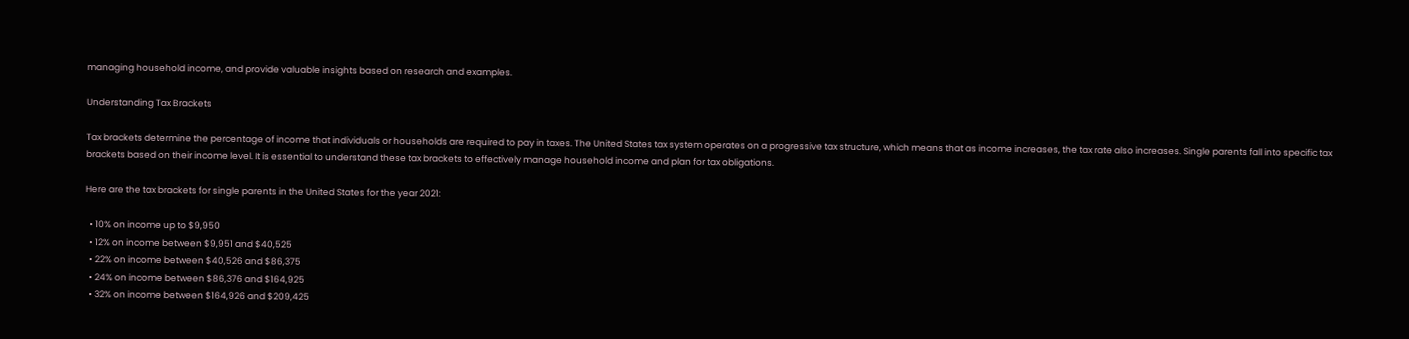managing household income, and provide valuable insights based on research and examples.

Understanding Tax Brackets

Tax brackets determine the percentage of income that individuals or households are required to pay in taxes. The United States tax system operates on a progressive tax structure, which means that as income increases, the tax rate also increases. Single parents fall into specific tax brackets based on their income level. It is essential to understand these tax brackets to effectively manage household income and plan for tax obligations.

Here are the tax brackets for single parents in the United States for the year 2021:

  • 10% on income up to $9,950
  • 12% on income between $9,951 and $40,525
  • 22% on income between $40,526 and $86,375
  • 24% on income between $86,376 and $164,925
  • 32% on income between $164,926 and $209,425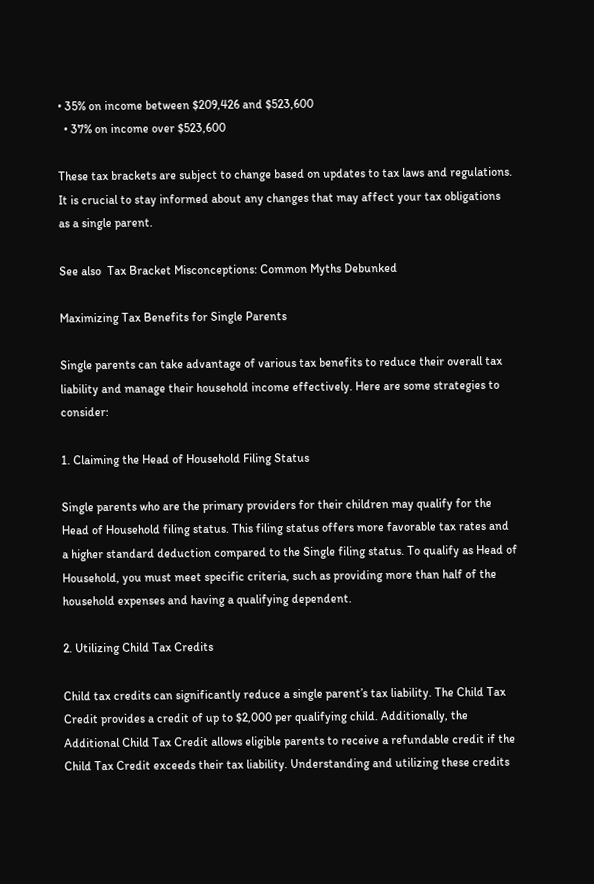• 35% on income between $209,426 and $523,600
  • 37% on income over $523,600

These tax brackets are subject to change based on updates to tax laws and regulations. It is crucial to stay informed about any changes that may affect your tax obligations as a single parent.

See also  Tax Bracket Misconceptions: Common Myths Debunked

Maximizing Tax Benefits for Single Parents

Single parents can take advantage of various tax benefits to reduce their overall tax liability and manage their household income effectively. Here are some strategies to consider:

1. Claiming the Head of Household Filing Status

Single parents who are the primary providers for their children may qualify for the Head of Household filing status. This filing status offers more favorable tax rates and a higher standard deduction compared to the Single filing status. To qualify as Head of Household, you must meet specific criteria, such as providing more than half of the household expenses and having a qualifying dependent.

2. Utilizing Child Tax Credits

Child tax credits can significantly reduce a single parent’s tax liability. The Child Tax Credit provides a credit of up to $2,000 per qualifying child. Additionally, the Additional Child Tax Credit allows eligible parents to receive a refundable credit if the Child Tax Credit exceeds their tax liability. Understanding and utilizing these credits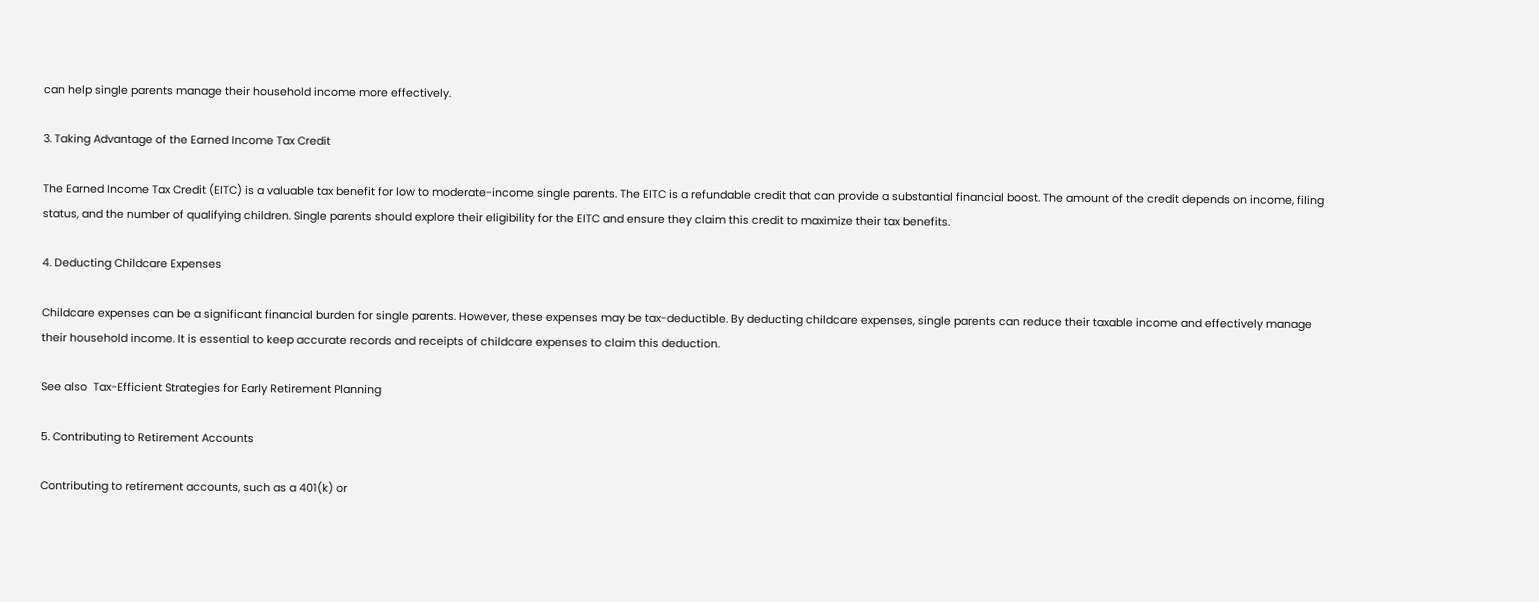can help single parents manage their household income more effectively.

3. Taking Advantage of the Earned Income Tax Credit

The Earned Income Tax Credit (EITC) is a valuable tax benefit for low to moderate-income single parents. The EITC is a refundable credit that can provide a substantial financial boost. The amount of the credit depends on income, filing status, and the number of qualifying children. Single parents should explore their eligibility for the EITC and ensure they claim this credit to maximize their tax benefits.

4. Deducting Childcare Expenses

Childcare expenses can be a significant financial burden for single parents. However, these expenses may be tax-deductible. By deducting childcare expenses, single parents can reduce their taxable income and effectively manage their household income. It is essential to keep accurate records and receipts of childcare expenses to claim this deduction.

See also  Tax-Efficient Strategies for Early Retirement Planning

5. Contributing to Retirement Accounts

Contributing to retirement accounts, such as a 401(k) or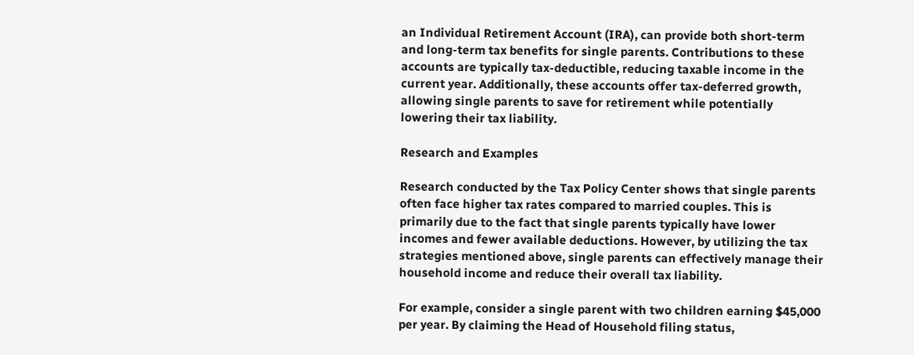an Individual Retirement Account (IRA), can provide both short-term and long-term tax benefits for single parents. Contributions to these accounts are typically tax-deductible, reducing taxable income in the current year. Additionally, these accounts offer tax-deferred growth, allowing single parents to save for retirement while potentially lowering their tax liability.

Research and Examples

Research conducted by the Tax Policy Center shows that single parents often face higher tax rates compared to married couples. This is primarily due to the fact that single parents typically have lower incomes and fewer available deductions. However, by utilizing the tax strategies mentioned above, single parents can effectively manage their household income and reduce their overall tax liability.

For example, consider a single parent with two children earning $45,000 per year. By claiming the Head of Household filing status,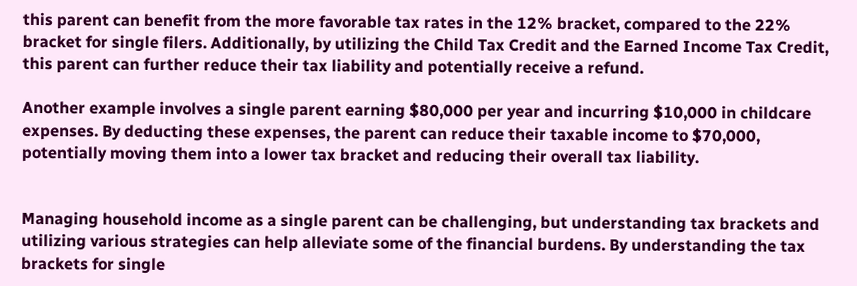this parent can benefit from the more favorable tax rates in the 12% bracket, compared to the 22% bracket for single filers. Additionally, by utilizing the Child Tax Credit and the Earned Income Tax Credit, this parent can further reduce their tax liability and potentially receive a refund.

Another example involves a single parent earning $80,000 per year and incurring $10,000 in childcare expenses. By deducting these expenses, the parent can reduce their taxable income to $70,000, potentially moving them into a lower tax bracket and reducing their overall tax liability.


Managing household income as a single parent can be challenging, but understanding tax brackets and utilizing various strategies can help alleviate some of the financial burdens. By understanding the tax brackets for single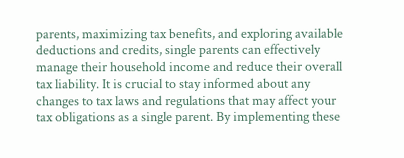parents, maximizing tax benefits, and exploring available deductions and credits, single parents can effectively manage their household income and reduce their overall tax liability. It is crucial to stay informed about any changes to tax laws and regulations that may affect your tax obligations as a single parent. By implementing these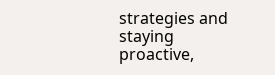strategies and staying proactive,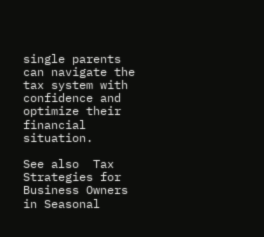single parents can navigate the tax system with confidence and optimize their financial situation.

See also  Tax Strategies for Business Owners in Seasonal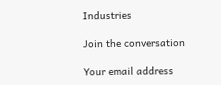Industries

Join the conversation

Your email address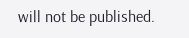will not be published.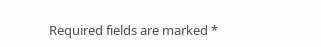Required fields are marked *